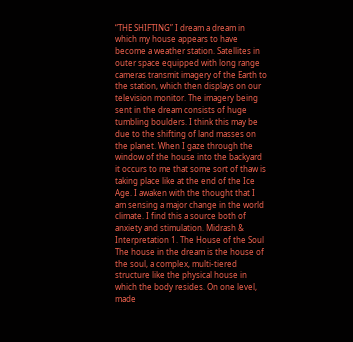“THE SHIFTING” I dream a dream in which my house appears to have become a weather station. Satellites in outer space equipped with long range cameras transmit imagery of the Earth to the station, which then displays on our television monitor. The imagery being sent in the dream consists of huge tumbling boulders. I think this may be due to the shifting of land masses on the planet. When I gaze through the window of the house into the backyard it occurs to me that some sort of thaw is taking place like at the end of the Ice Age. I awaken with the thought that I am sensing a major change in the world climate. I find this a source both of anxiety and stimulation. Midrash & Interpretation 1. The House of the Soul The house in the dream is the house of the soul, a complex, multi-tiered structure like the physical house in which the body resides. On one level, made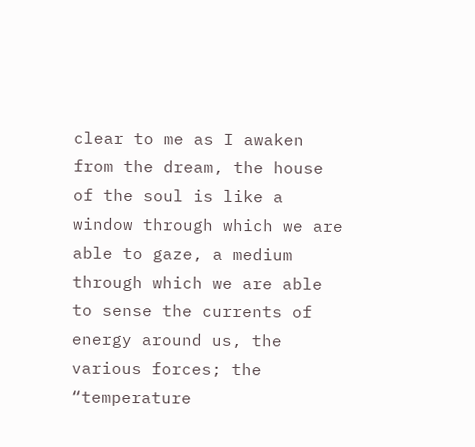clear to me as I awaken from the dream, the house of the soul is like a window through which we are able to gaze, a medium through which we are able to sense the currents of energy around us, the various forces; the “temperature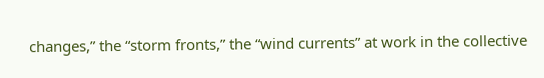changes,” the “storm fronts,” the “wind currents” at work in the collective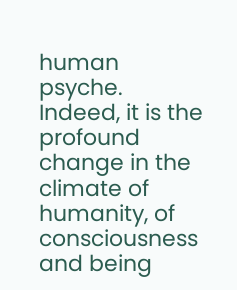human psyche. Indeed, it is the profound change in the climate of humanity, of consciousness and being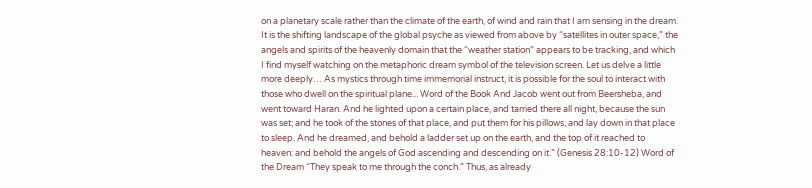on a planetary scale rather than the climate of the earth, of wind and rain that I am sensing in the dream. It is the shifting landscape of the global psyche as viewed from above by “satellites in outer space,” the angels and spirits of the heavenly domain that the “weather station” appears to be tracking, and which I find myself watching on the metaphoric dream symbol of the television screen. Let us delve a little more deeply… As mystics through time immemorial instruct, it is possible for the soul to interact with those who dwell on the spiritual plane... Word of the Book And Jacob went out from Beersheba, and went toward Haran. And he lighted upon a certain place, and tarried there all night, because the sun was set; and he took of the stones of that place, and put them for his pillows, and lay down in that place to sleep. And he dreamed, and behold a ladder set up on the earth, and the top of it reached to heaven: and behold the angels of God ascending and descending on it.” (Genesis 28:10-12) Word of the Dream “They speak to me through the conch.” Thus, as already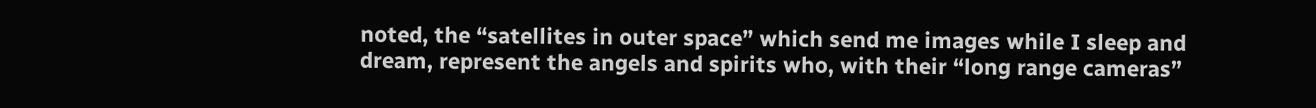noted, the “satellites in outer space” which send me images while I sleep and dream, represent the angels and spirits who, with their “long range cameras”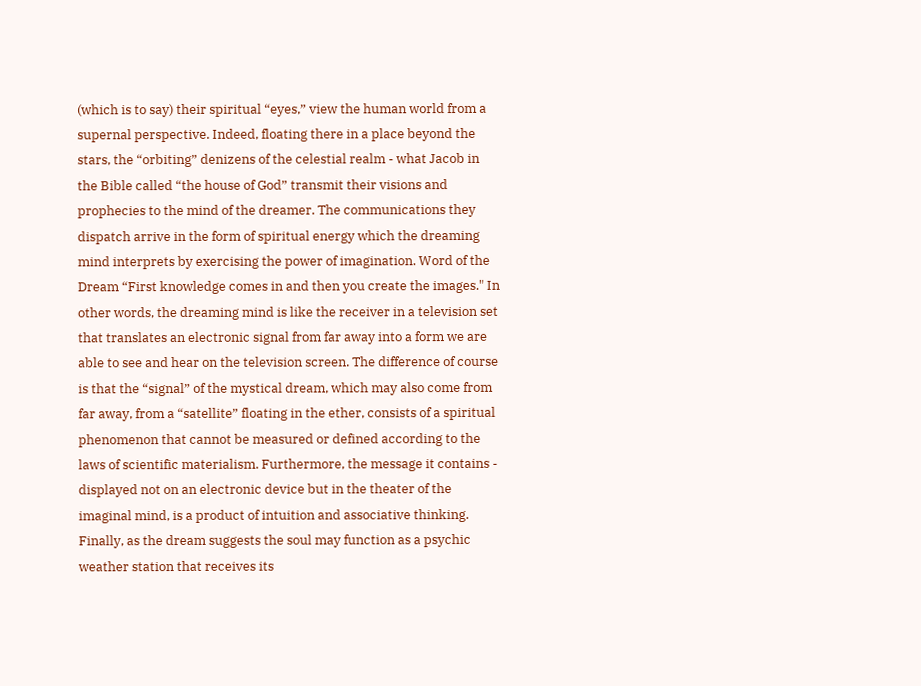(which is to say) their spiritual “eyes,” view the human world from a supernal perspective. Indeed, floating there in a place beyond the stars, the “orbiting” denizens of the celestial realm - what Jacob in the Bible called “the house of God” transmit their visions and prophecies to the mind of the dreamer. The communications they dispatch arrive in the form of spiritual energy which the dreaming mind interprets by exercising the power of imagination. Word of the Dream “First knowledge comes in and then you create the images." In other words, the dreaming mind is like the receiver in a television set that translates an electronic signal from far away into a form we are able to see and hear on the television screen. The difference of course is that the “signal” of the mystical dream, which may also come from far away, from a “satellite” floating in the ether, consists of a spiritual phenomenon that cannot be measured or defined according to the laws of scientific materialism. Furthermore, the message it contains - displayed not on an electronic device but in the theater of the imaginal mind, is a product of intuition and associative thinking. Finally, as the dream suggests the soul may function as a psychic weather station that receives its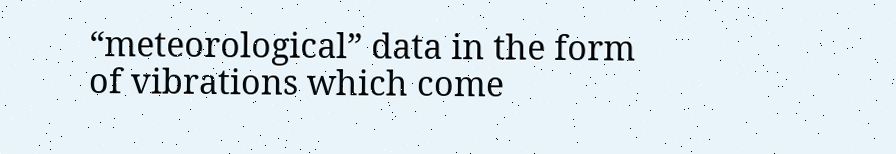“meteorological” data in the form of vibrations which come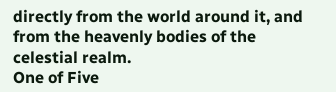directly from the world around it, and from the heavenly bodies of the celestial realm.
One of Five